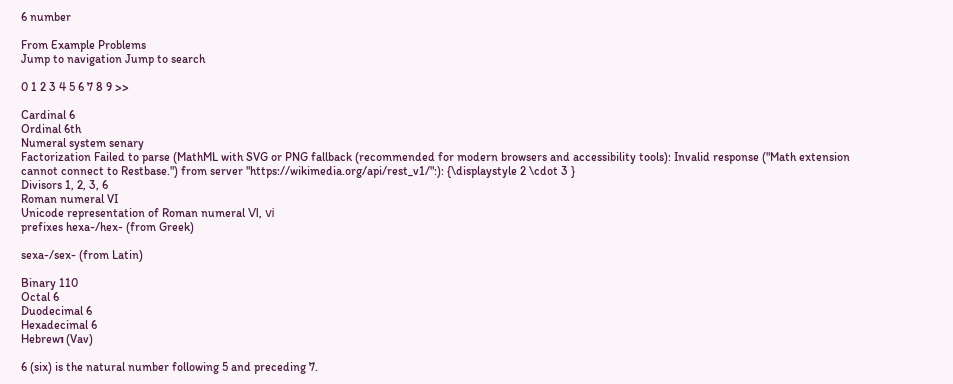6 number

From Example Problems
Jump to navigation Jump to search

0 1 2 3 4 5 6 7 8 9 >>

Cardinal 6
Ordinal 6th
Numeral system senary
Factorization Failed to parse (MathML with SVG or PNG fallback (recommended for modern browsers and accessibility tools): Invalid response ("Math extension cannot connect to Restbase.") from server "https://wikimedia.org/api/rest_v1/":): {\displaystyle 2 \cdot 3 }
Divisors 1, 2, 3, 6
Roman numeral VI
Unicode representation of Roman numeral Ⅵ, ⅵ
prefixes hexa-/hex- (from Greek)

sexa-/sex- (from Latin)

Binary 110
Octal 6
Duodecimal 6
Hexadecimal 6
Hebrewו (Vav)

6 (six) is the natural number following 5 and preceding 7.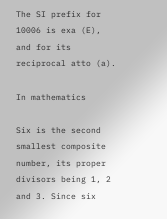The SI prefix for 10006 is exa (E), and for its reciprocal atto (a).

In mathematics

Six is the second smallest composite number, its proper divisors being 1, 2 and 3. Since six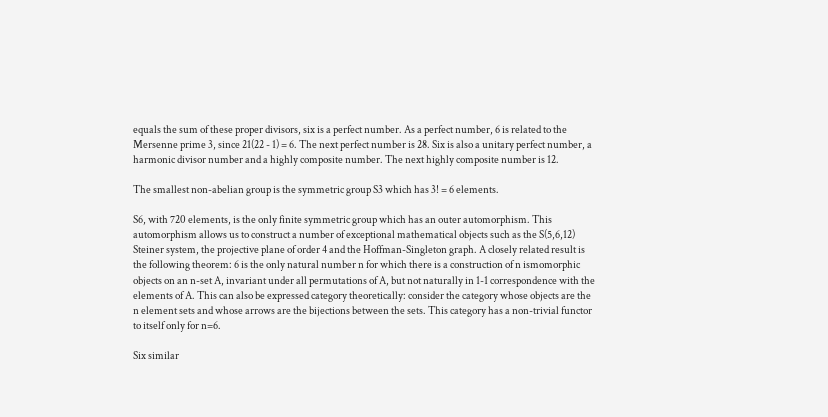equals the sum of these proper divisors, six is a perfect number. As a perfect number, 6 is related to the Mersenne prime 3, since 21(22 - 1) = 6. The next perfect number is 28. Six is also a unitary perfect number, a harmonic divisor number and a highly composite number. The next highly composite number is 12.

The smallest non-abelian group is the symmetric group S3 which has 3! = 6 elements.

S6, with 720 elements, is the only finite symmetric group which has an outer automorphism. This automorphism allows us to construct a number of exceptional mathematical objects such as the S(5,6,12) Steiner system, the projective plane of order 4 and the Hoffman-Singleton graph. A closely related result is the following theorem: 6 is the only natural number n for which there is a construction of n ismomorphic objects on an n-set A, invariant under all permutations of A, but not naturally in 1-1 correspondence with the elements of A. This can also be expressed category theoretically: consider the category whose objects are the n element sets and whose arrows are the bijections between the sets. This category has a non-trivial functor to itself only for n=6.

Six similar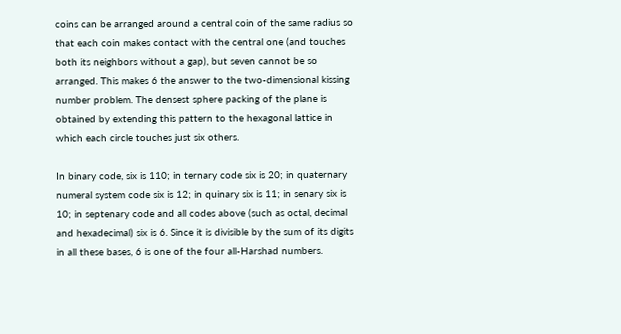coins can be arranged around a central coin of the same radius so that each coin makes contact with the central one (and touches both its neighbors without a gap), but seven cannot be so arranged. This makes 6 the answer to the two-dimensional kissing number problem. The densest sphere packing of the plane is obtained by extending this pattern to the hexagonal lattice in which each circle touches just six others.

In binary code, six is 110; in ternary code six is 20; in quaternary numeral system code six is 12; in quinary six is 11; in senary six is 10; in septenary code and all codes above (such as octal, decimal and hexadecimal) six is 6. Since it is divisible by the sum of its digits in all these bases, 6 is one of the four all-Harshad numbers.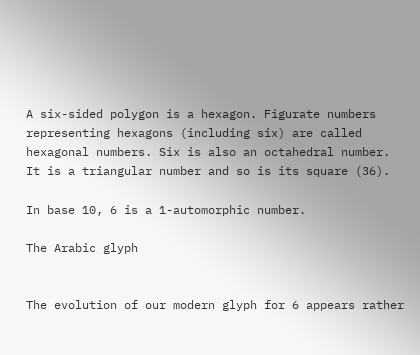A six-sided polygon is a hexagon. Figurate numbers representing hexagons (including six) are called hexagonal numbers. Six is also an octahedral number. It is a triangular number and so is its square (36).

In base 10, 6 is a 1-automorphic number.

The Arabic glyph


The evolution of our modern glyph for 6 appears rather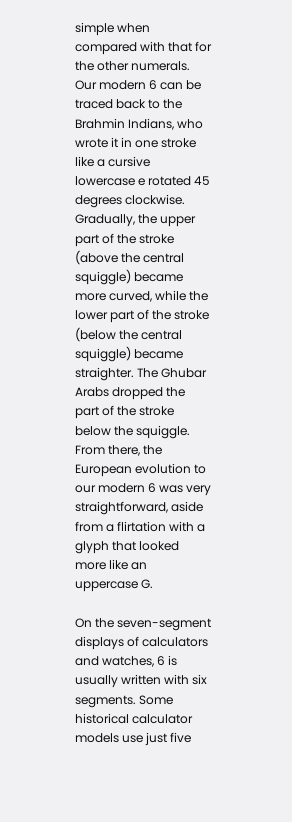simple when compared with that for the other numerals. Our modern 6 can be traced back to the Brahmin Indians, who wrote it in one stroke like a cursive lowercase e rotated 45 degrees clockwise. Gradually, the upper part of the stroke (above the central squiggle) became more curved, while the lower part of the stroke (below the central squiggle) became straighter. The Ghubar Arabs dropped the part of the stroke below the squiggle. From there, the European evolution to our modern 6 was very straightforward, aside from a flirtation with a glyph that looked more like an uppercase G.

On the seven-segment displays of calculators and watches, 6 is usually written with six segments. Some historical calculator models use just five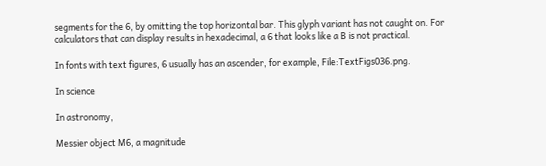segments for the 6, by omitting the top horizontal bar. This glyph variant has not caught on. For calculators that can display results in hexadecimal, a 6 that looks like a B is not practical.

In fonts with text figures, 6 usually has an ascender, for example, File:TextFigs036.png.

In science

In astronomy,

Messier object M6, a magnitude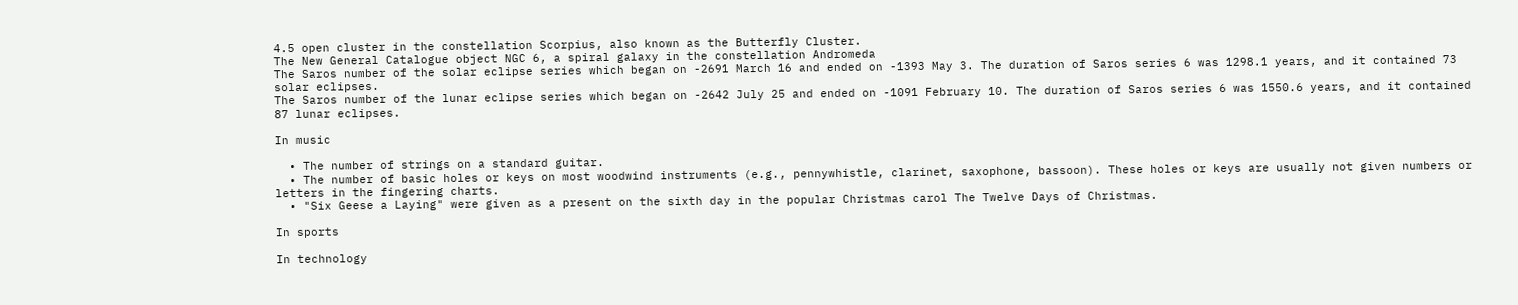4.5 open cluster in the constellation Scorpius, also known as the Butterfly Cluster.
The New General Catalogue object NGC 6, a spiral galaxy in the constellation Andromeda
The Saros number of the solar eclipse series which began on -2691 March 16 and ended on -1393 May 3. The duration of Saros series 6 was 1298.1 years, and it contained 73 solar eclipses.
The Saros number of the lunar eclipse series which began on -2642 July 25 and ended on -1091 February 10. The duration of Saros series 6 was 1550.6 years, and it contained 87 lunar eclipses.

In music

  • The number of strings on a standard guitar.
  • The number of basic holes or keys on most woodwind instruments (e.g., pennywhistle, clarinet, saxophone, bassoon). These holes or keys are usually not given numbers or letters in the fingering charts.
  • "Six Geese a Laying" were given as a present on the sixth day in the popular Christmas carol The Twelve Days of Christmas.

In sports

In technology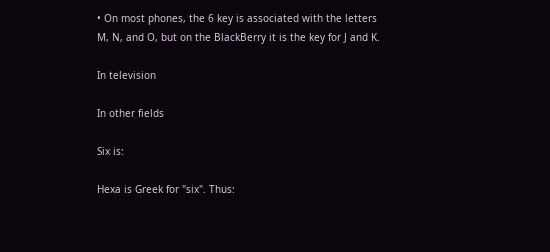• On most phones, the 6 key is associated with the letters M, N, and O, but on the BlackBerry it is the key for J and K.

In television

In other fields

Six is:

Hexa is Greek for "six". Thus: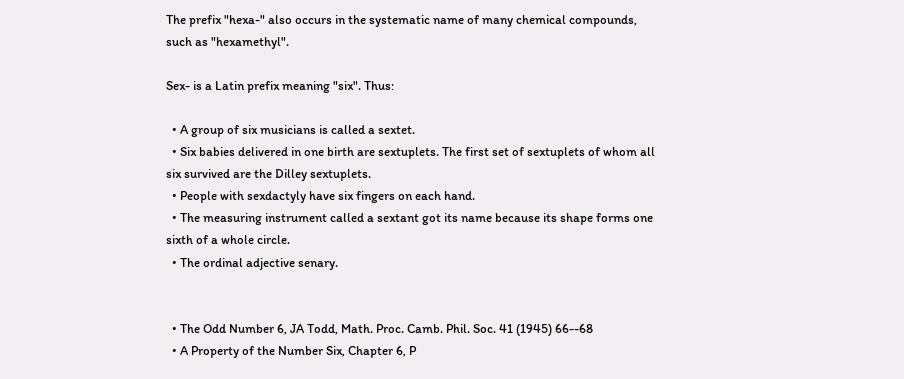The prefix "hexa-" also occurs in the systematic name of many chemical compounds, such as "hexamethyl".

Sex- is a Latin prefix meaning "six". Thus:

  • A group of six musicians is called a sextet.
  • Six babies delivered in one birth are sextuplets. The first set of sextuplets of whom all six survived are the Dilley sextuplets.
  • People with sexdactyly have six fingers on each hand.
  • The measuring instrument called a sextant got its name because its shape forms one sixth of a whole circle.
  • The ordinal adjective senary.


  • The Odd Number 6, JA Todd, Math. Proc. Camb. Phil. Soc. 41 (1945) 66--68
  • A Property of the Number Six, Chapter 6, P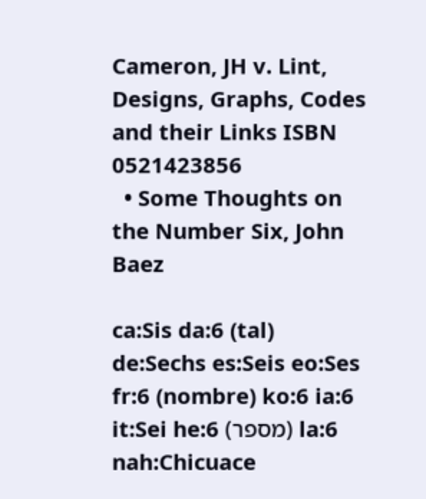Cameron, JH v. Lint, Designs, Graphs, Codes and their Links ISBN 0521423856
  • Some Thoughts on the Number Six, John Baez

ca:Sis da:6 (tal) de:Sechs es:Seis eo:Ses fr:6 (nombre) ko:6 ia:6 it:Sei he:6 (מספר) la:6 nah:Chicuace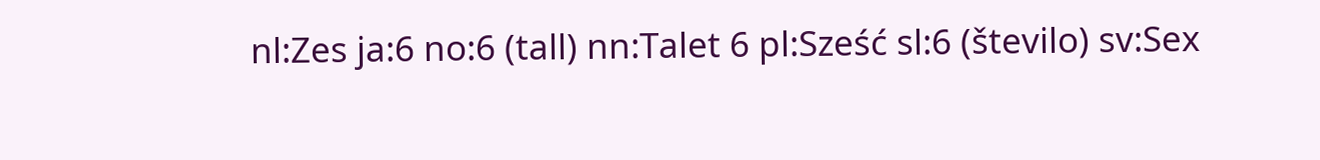nl:Zes ja:6 no:6 (tall) nn:Talet 6 pl:Sześć sl:6 (število) sv:Sex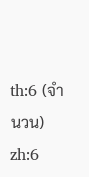th:6 (จำนวน) zh:6